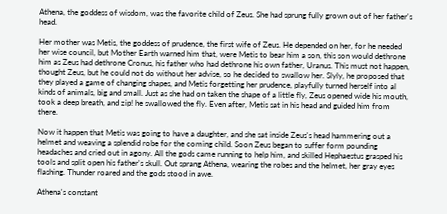Athena, the goddess of wisdom, was the favorite child of Zeus. She had sprung fully grown out of her father's head.

Her mother was Metis, the goddess of prudence, the first wife of Zeus. He depended on her, for he needed her wise council, but Mother Earth warned him that, were Metis to bear him a son, this son would dethrone him as Zeus had dethrone Cronus, his father who had dethrone his own father, Uranus. This must not happen, thought Zeus, but he could not do without her advise, so he decided to swallow her. Slyly, he proposed that they played a game of changing shapes, and Metis forgetting her prudence, playfully turned herself into al kinds of animals, big and small. Just as she had on taken the shape of a little fly, Zeus opened wide his mouth, took a deep breath, and zip! he swallowed the fly. Even after, Metis sat in his head and guided him from there.

Now it happen that Metis was going to have a daughter, and she sat inside Zeus's head hammering out a helmet and weaving a splendid robe for the coming child. Soon Zeus began to suffer form pounding headaches and cried out in agony. All the gods came running to help him, and skilled Hephaestus grasped his tools and split open his father's skull. Out sprang Athena, wearing the robes and the helmet, her gray eyes flashing. Thunder roared and the gods stood in awe.

Athena's constant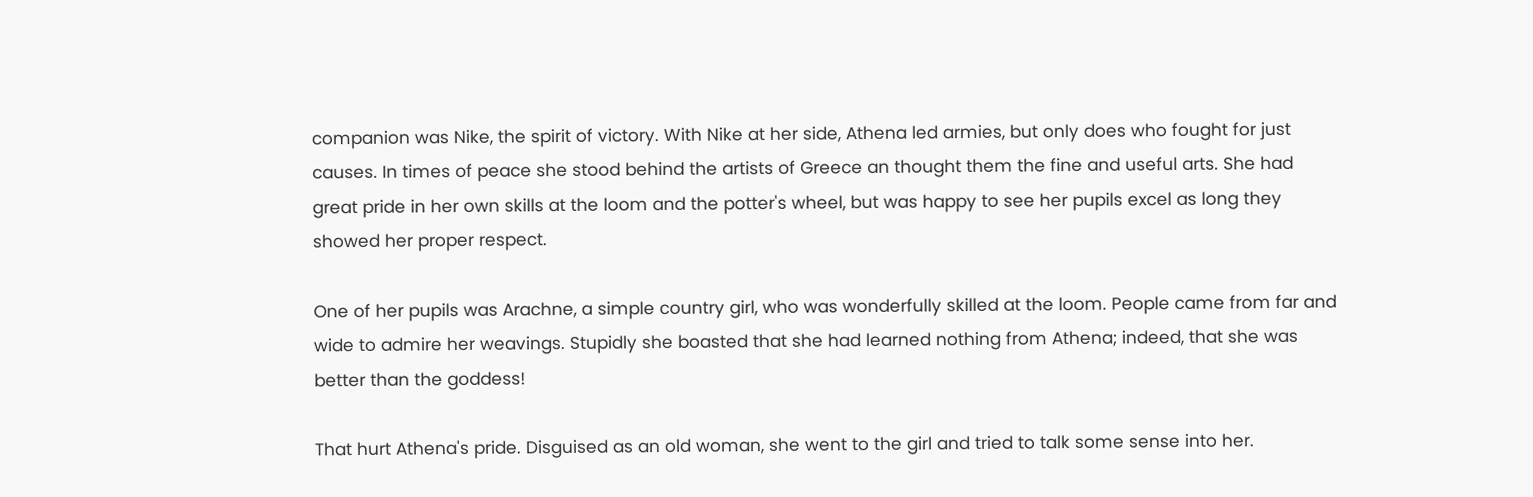companion was Nike, the spirit of victory. With Nike at her side, Athena led armies, but only does who fought for just causes. In times of peace she stood behind the artists of Greece an thought them the fine and useful arts. She had great pride in her own skills at the loom and the potter's wheel, but was happy to see her pupils excel as long they showed her proper respect.

One of her pupils was Arachne, a simple country girl, who was wonderfully skilled at the loom. People came from far and wide to admire her weavings. Stupidly she boasted that she had learned nothing from Athena; indeed, that she was better than the goddess!

That hurt Athena's pride. Disguised as an old woman, she went to the girl and tried to talk some sense into her.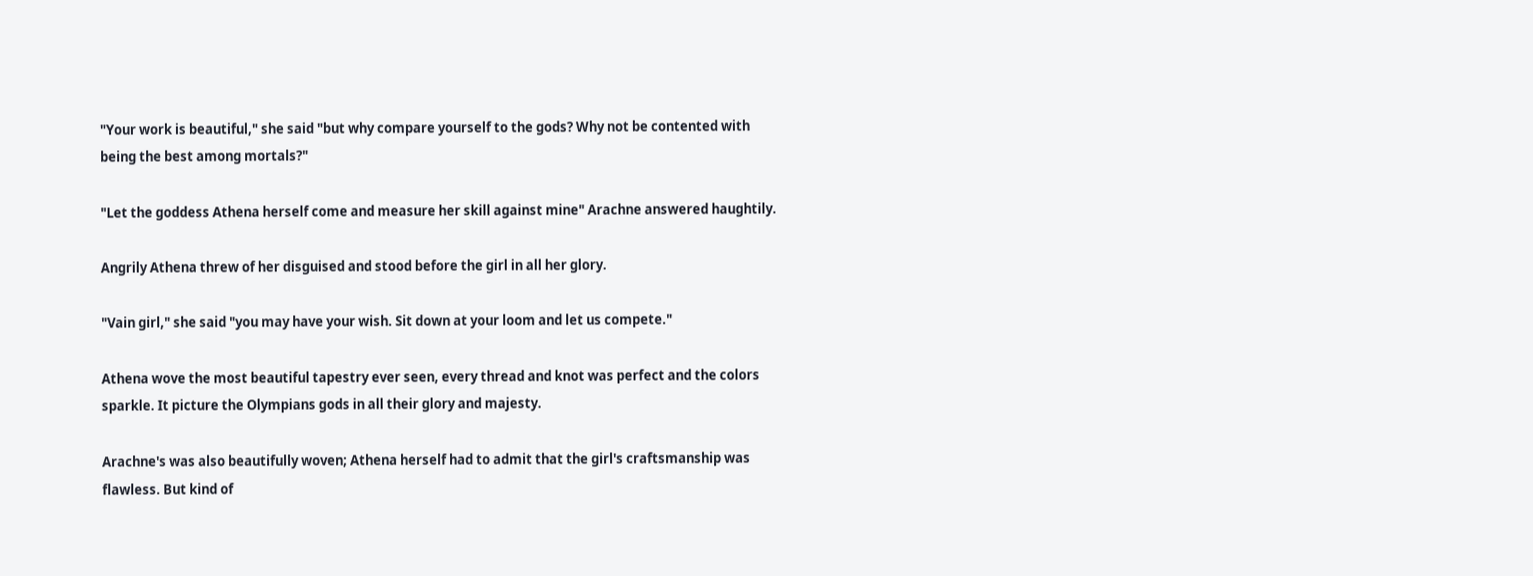"Your work is beautiful," she said "but why compare yourself to the gods? Why not be contented with being the best among mortals?"

"Let the goddess Athena herself come and measure her skill against mine" Arachne answered haughtily.

Angrily Athena threw of her disguised and stood before the girl in all her glory.

"Vain girl," she said "you may have your wish. Sit down at your loom and let us compete."

Athena wove the most beautiful tapestry ever seen, every thread and knot was perfect and the colors sparkle. It picture the Olympians gods in all their glory and majesty.

Arachne's was also beautifully woven; Athena herself had to admit that the girl's craftsmanship was flawless. But kind of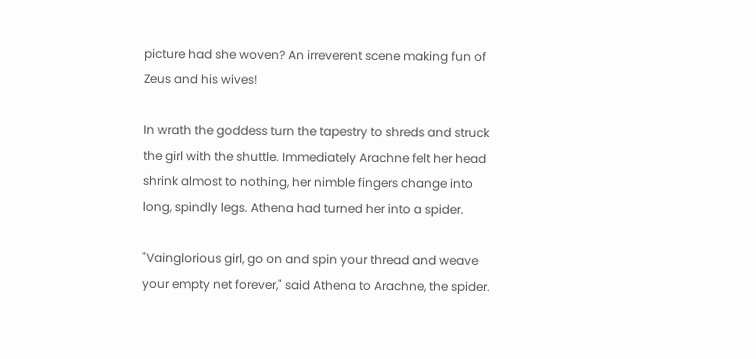picture had she woven? An irreverent scene making fun of Zeus and his wives!

In wrath the goddess turn the tapestry to shreds and struck the girl with the shuttle. Immediately Arachne felt her head shrink almost to nothing, her nimble fingers change into long, spindly legs. Athena had turned her into a spider.

"Vainglorious girl, go on and spin your thread and weave your empty net forever," said Athena to Arachne, the spider.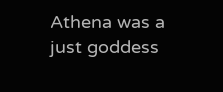Athena was a just goddess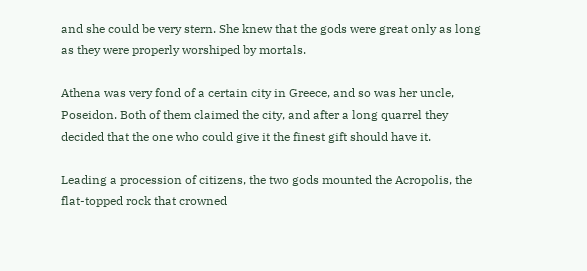and she could be very stern. She knew that the gods were great only as long as they were properly worshiped by mortals.

Athena was very fond of a certain city in Greece, and so was her uncle, Poseidon. Both of them claimed the city, and after a long quarrel they decided that the one who could give it the finest gift should have it.

Leading a procession of citizens, the two gods mounted the Acropolis, the flat-topped rock that crowned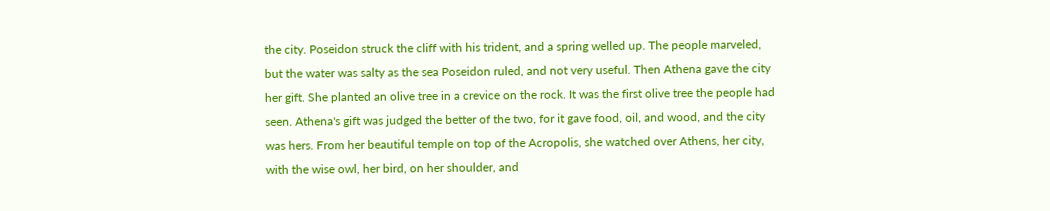the city. Poseidon struck the cliff with his trident, and a spring welled up. The people marveled, but the water was salty as the sea Poseidon ruled, and not very useful. Then Athena gave the city her gift. She planted an olive tree in a crevice on the rock. It was the first olive tree the people had seen. Athena's gift was judged the better of the two, for it gave food, oil, and wood, and the city was hers. From her beautiful temple on top of the Acropolis, she watched over Athens, her city, with the wise owl, her bird, on her shoulder, and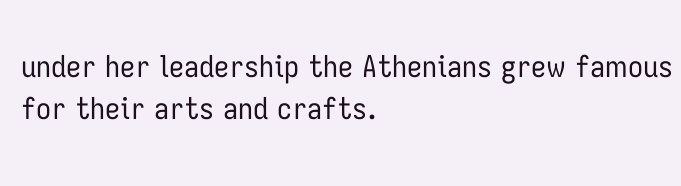under her leadership the Athenians grew famous for their arts and crafts.